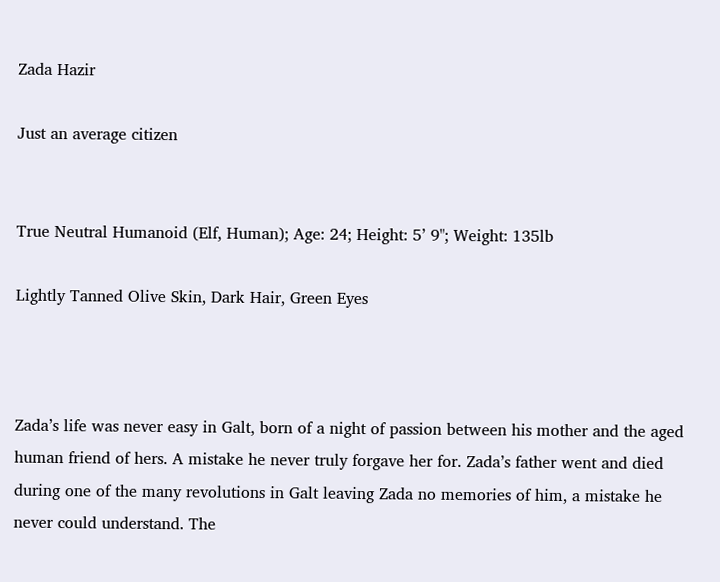Zada Hazir

Just an average citizen


True Neutral Humanoid (Elf, Human); Age: 24; Height: 5’ 9"; Weight: 135lb

Lightly Tanned Olive Skin, Dark Hair, Green Eyes



Zada’s life was never easy in Galt, born of a night of passion between his mother and the aged human friend of hers. A mistake he never truly forgave her for. Zada’s father went and died during one of the many revolutions in Galt leaving Zada no memories of him, a mistake he never could understand. The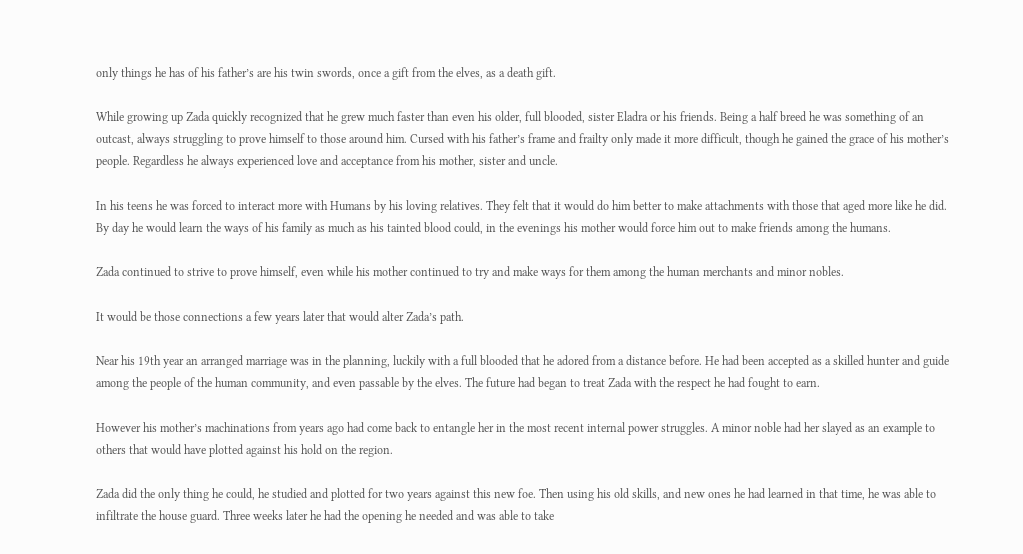only things he has of his father’s are his twin swords, once a gift from the elves, as a death gift.

While growing up Zada quickly recognized that he grew much faster than even his older, full blooded, sister Eladra or his friends. Being a half breed he was something of an outcast, always struggling to prove himself to those around him. Cursed with his father’s frame and frailty only made it more difficult, though he gained the grace of his mother’s people. Regardless he always experienced love and acceptance from his mother, sister and uncle.

In his teens he was forced to interact more with Humans by his loving relatives. They felt that it would do him better to make attachments with those that aged more like he did. By day he would learn the ways of his family as much as his tainted blood could, in the evenings his mother would force him out to make friends among the humans.

Zada continued to strive to prove himself, even while his mother continued to try and make ways for them among the human merchants and minor nobles.

It would be those connections a few years later that would alter Zada’s path.

Near his 19th year an arranged marriage was in the planning, luckily with a full blooded that he adored from a distance before. He had been accepted as a skilled hunter and guide among the people of the human community, and even passable by the elves. The future had began to treat Zada with the respect he had fought to earn.

However his mother’s machinations from years ago had come back to entangle her in the most recent internal power struggles. A minor noble had her slayed as an example to others that would have plotted against his hold on the region.

Zada did the only thing he could, he studied and plotted for two years against this new foe. Then using his old skills, and new ones he had learned in that time, he was able to infiltrate the house guard. Three weeks later he had the opening he needed and was able to take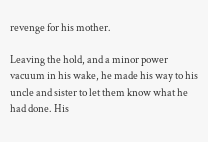revenge for his mother.

Leaving the hold, and a minor power vacuum in his wake, he made his way to his uncle and sister to let them know what he had done. His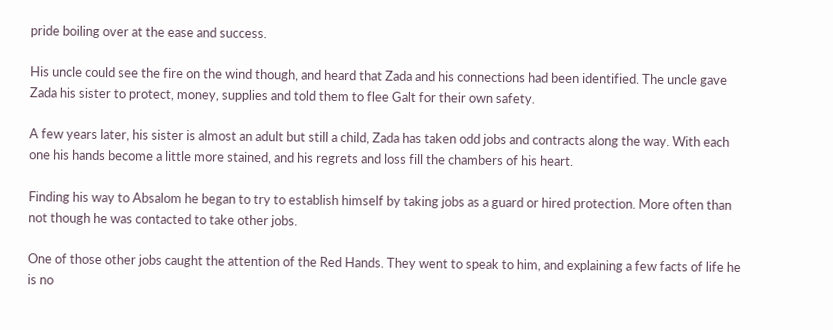pride boiling over at the ease and success.

His uncle could see the fire on the wind though, and heard that Zada and his connections had been identified. The uncle gave Zada his sister to protect, money, supplies and told them to flee Galt for their own safety.

A few years later, his sister is almost an adult but still a child, Zada has taken odd jobs and contracts along the way. With each one his hands become a little more stained, and his regrets and loss fill the chambers of his heart.

Finding his way to Absalom he began to try to establish himself by taking jobs as a guard or hired protection. More often than not though he was contacted to take other jobs.

One of those other jobs caught the attention of the Red Hands. They went to speak to him, and explaining a few facts of life he is no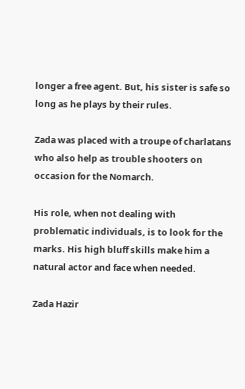longer a free agent. But, his sister is safe so long as he plays by their rules.

Zada was placed with a troupe of charlatans who also help as trouble shooters on occasion for the Nomarch.

His role, when not dealing with problematic individuals, is to look for the marks. His high bluff skills make him a natural actor and face when needed.

Zada Hazir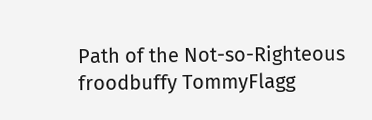Path of the Not-so-Righteous froodbuffy TommyFlagg